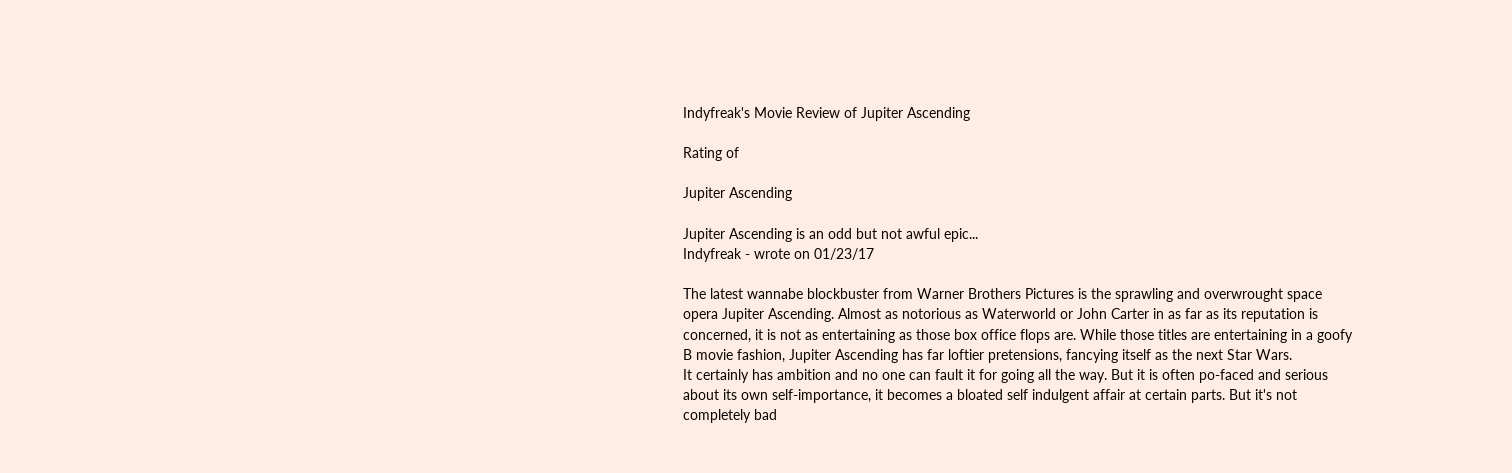Indyfreak's Movie Review of Jupiter Ascending

Rating of

Jupiter Ascending

Jupiter Ascending is an odd but not awful epic...
Indyfreak - wrote on 01/23/17

The latest wannabe blockbuster from Warner Brothers Pictures is the sprawling and overwrought space opera Jupiter Ascending. Almost as notorious as Waterworld or John Carter in as far as its reputation is concerned, it is not as entertaining as those box office flops are. While those titles are entertaining in a goofy B movie fashion, Jupiter Ascending has far loftier pretensions, fancying itself as the next Star Wars.
It certainly has ambition and no one can fault it for going all the way. But it is often po-faced and serious about its own self-importance, it becomes a bloated self indulgent affair at certain parts. But it's not completely bad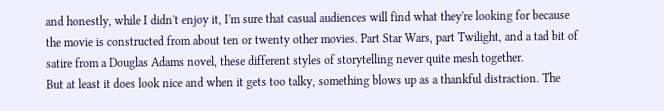and honestly, while I didn't enjoy it, I'm sure that casual audiences will find what they're looking for because the movie is constructed from about ten or twenty other movies. Part Star Wars, part Twilight, and a tad bit of satire from a Douglas Adams novel, these different styles of storytelling never quite mesh together.
But at least it does look nice and when it gets too talky, something blows up as a thankful distraction. The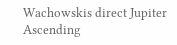Wachowskis direct Jupiter Ascending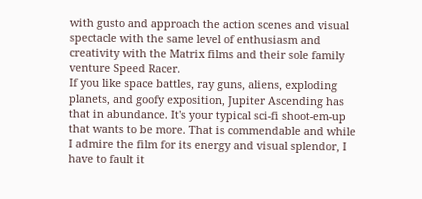with gusto and approach the action scenes and visual spectacle with the same level of enthusiasm and creativity with the Matrix films and their sole family venture Speed Racer.
If you like space battles, ray guns, aliens, exploding planets, and goofy exposition, Jupiter Ascending has that in abundance. It's your typical sci-fi shoot-em-up that wants to be more. That is commendable and while I admire the film for its energy and visual splendor, I have to fault it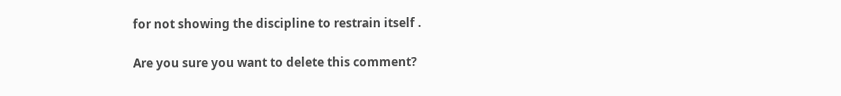for not showing the discipline to restrain itself .

Are you sure you want to delete this comment?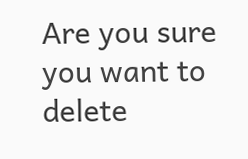Are you sure you want to delete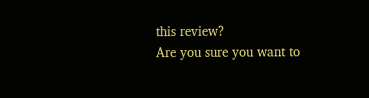this review?
Are you sure you want to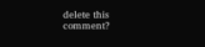delete this comment?